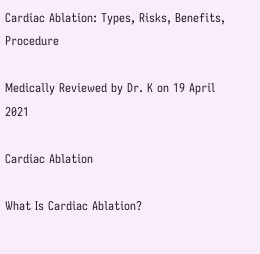Cardiac Ablation: Types, Risks, Benefits, Procedure

Medically Reviewed by Dr. K on 19 April 2021

Cardiac Ablation

What Is Cardiac Ablation?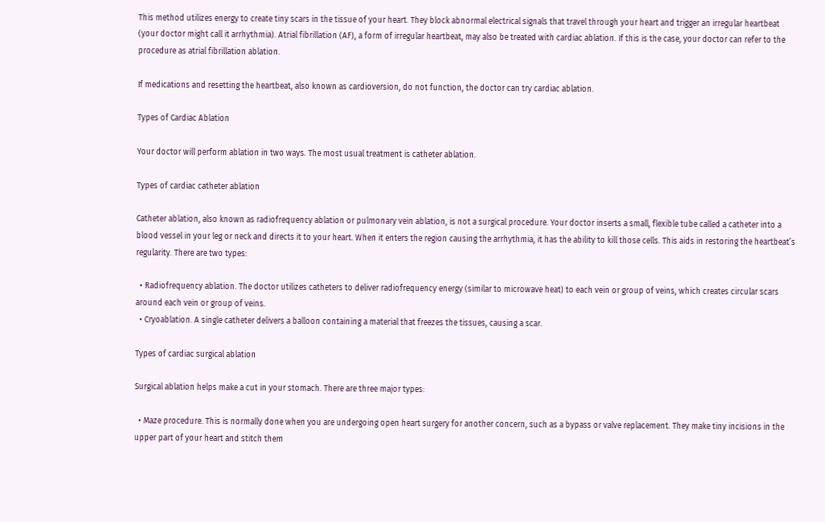This method utilizes energy to create tiny scars in the tissue of your heart. They block abnormal electrical signals that travel through your heart and trigger an irregular heartbeat (your doctor might call it arrhythmia). Atrial fibrillation (AF), a form of irregular heartbeat, may also be treated with cardiac ablation. If this is the case, your doctor can refer to the procedure as atrial fibrillation ablation.

If medications and resetting the heartbeat, also known as cardioversion, do not function, the doctor can try cardiac ablation.

Types of Cardiac Ablation

Your doctor will perform ablation in two ways. The most usual treatment is catheter ablation.

Types of cardiac catheter ablation

Catheter ablation, also known as radiofrequency ablation or pulmonary vein ablation, is not a surgical procedure. Your doctor inserts a small, flexible tube called a catheter into a blood vessel in your leg or neck and directs it to your heart. When it enters the region causing the arrhythmia, it has the ability to kill those cells. This aids in restoring the heartbeat’s regularity. There are two types:

  • Radiofrequency ablation. The doctor utilizes catheters to deliver radiofrequency energy (similar to microwave heat) to each vein or group of veins, which creates circular scars around each vein or group of veins.
  • Cryoablation. A single catheter delivers a balloon containing a material that freezes the tissues, causing a scar.

Types of cardiac surgical ablation

Surgical ablation helps make a cut in your stomach. There are three major types:

  • Maze procedure. This is normally done when you are undergoing open heart surgery for another concern, such as a bypass or valve replacement. They make tiny incisions in the upper part of your heart and stitch them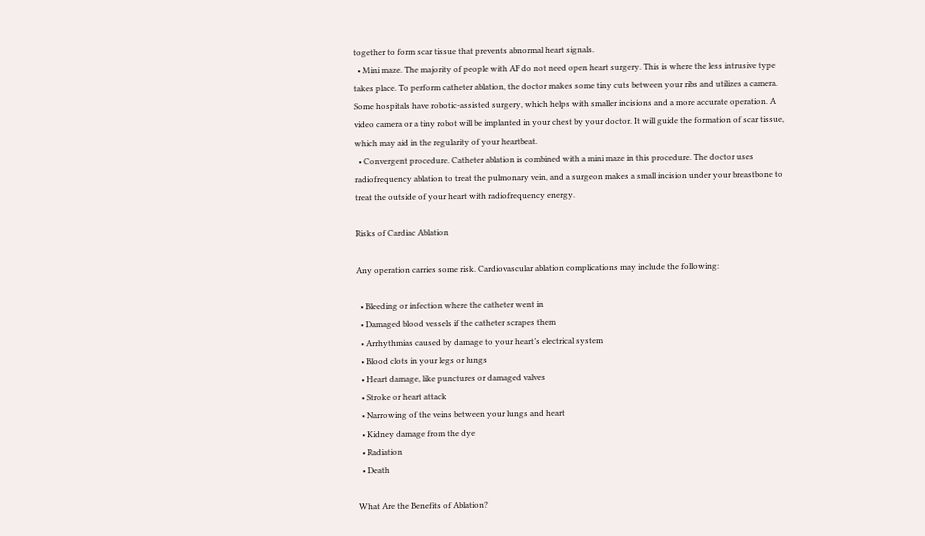together to form scar tissue that prevents abnormal heart signals.
  • Mini maze. The majority of people with AF do not need open heart surgery. This is where the less intrusive type takes place. To perform catheter ablation, the doctor makes some tiny cuts between your ribs and utilizes a camera. Some hospitals have robotic-assisted surgery, which helps with smaller incisions and a more accurate operation. A video camera or a tiny robot will be implanted in your chest by your doctor. It will guide the formation of scar tissue, which may aid in the regularity of your heartbeat.
  • Convergent procedure. Catheter ablation is combined with a mini maze in this procedure. The doctor uses radiofrequency ablation to treat the pulmonary vein, and a surgeon makes a small incision under your breastbone to treat the outside of your heart with radiofrequency energy.

Risks of Cardiac Ablation

Any operation carries some risk. Cardiovascular ablation complications may include the following:

  • Bleeding or infection where the catheter went in
  • Damaged blood vessels if the catheter scrapes them
  • Arrhythmias caused by damage to your heart’s electrical system
  • Blood clots in your legs or lungs
  • Heart damage, like punctures or damaged valves
  • Stroke or heart attack
  • Narrowing of the veins between your lungs and heart
  • Kidney damage from the dye
  • Radiation
  • Death

What Are the Benefits of Ablation?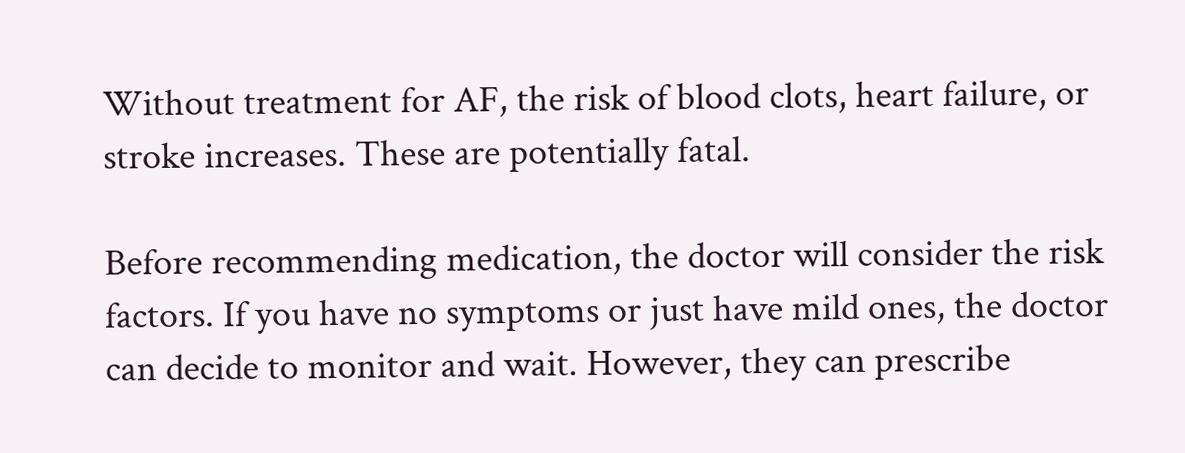Without treatment for AF, the risk of blood clots, heart failure, or stroke increases. These are potentially fatal.

Before recommending medication, the doctor will consider the risk factors. If you have no symptoms or just have mild ones, the doctor can decide to monitor and wait. However, they can prescribe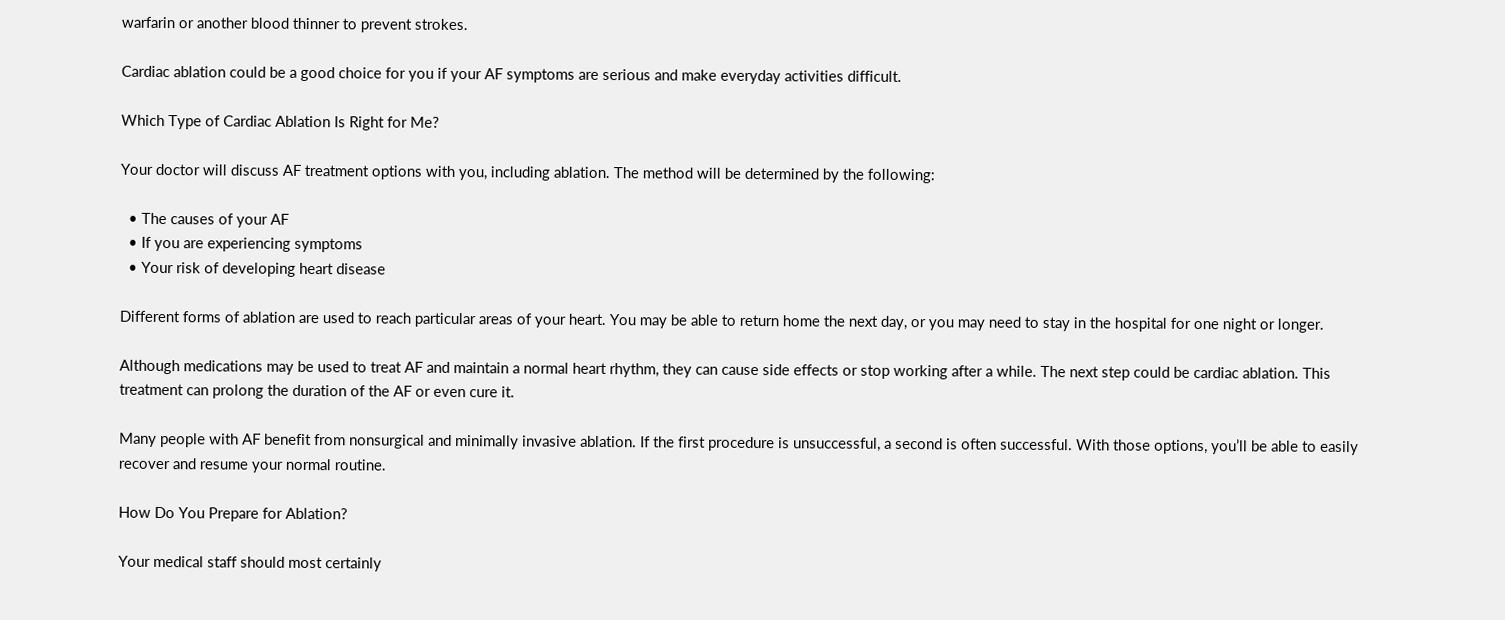warfarin or another blood thinner to prevent strokes.

Cardiac ablation could be a good choice for you if your AF symptoms are serious and make everyday activities difficult.

Which Type of Cardiac Ablation Is Right for Me?

Your doctor will discuss AF treatment options with you, including ablation. The method will be determined by the following:

  • The causes of your AF
  • If you are experiencing symptoms
  • Your risk of developing heart disease

Different forms of ablation are used to reach particular areas of your heart. You may be able to return home the next day, or you may need to stay in the hospital for one night or longer.

Although medications may be used to treat AF and maintain a normal heart rhythm, they can cause side effects or stop working after a while. The next step could be cardiac ablation. This treatment can prolong the duration of the AF or even cure it.

Many people with AF benefit from nonsurgical and minimally invasive ablation. If the first procedure is unsuccessful, a second is often successful. With those options, you’ll be able to easily recover and resume your normal routine.

How Do You Prepare for Ablation?

Your medical staff should most certainly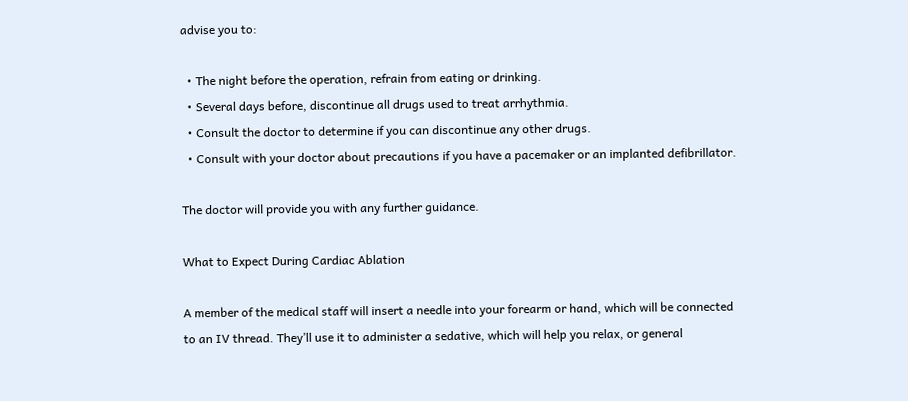advise you to:

  • The night before the operation, refrain from eating or drinking.
  • Several days before, discontinue all drugs used to treat arrhythmia.
  • Consult the doctor to determine if you can discontinue any other drugs.
  • Consult with your doctor about precautions if you have a pacemaker or an implanted defibrillator.

The doctor will provide you with any further guidance.

What to Expect During Cardiac Ablation

A member of the medical staff will insert a needle into your forearm or hand, which will be connected to an IV thread. They’ll use it to administer a sedative, which will help you relax, or general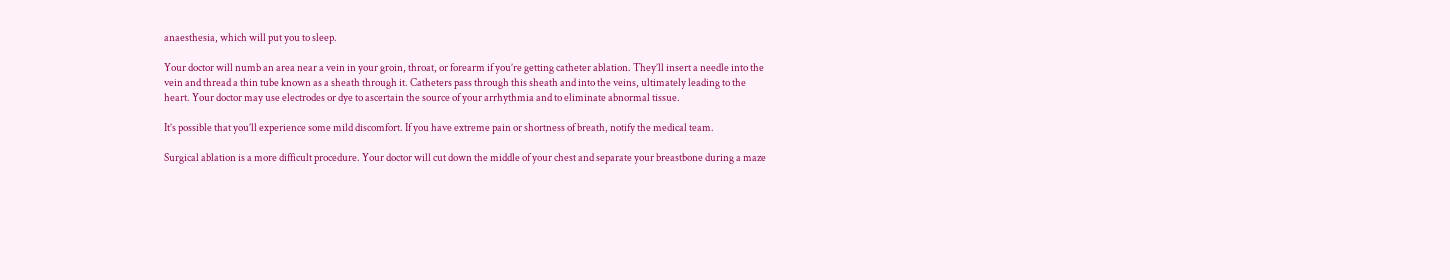anaesthesia, which will put you to sleep.

Your doctor will numb an area near a vein in your groin, throat, or forearm if you’re getting catheter ablation. They’ll insert a needle into the vein and thread a thin tube known as a sheath through it. Catheters pass through this sheath and into the veins, ultimately leading to the heart. Your doctor may use electrodes or dye to ascertain the source of your arrhythmia and to eliminate abnormal tissue.

It’s possible that you’ll experience some mild discomfort. If you have extreme pain or shortness of breath, notify the medical team.

Surgical ablation is a more difficult procedure. Your doctor will cut down the middle of your chest and separate your breastbone during a maze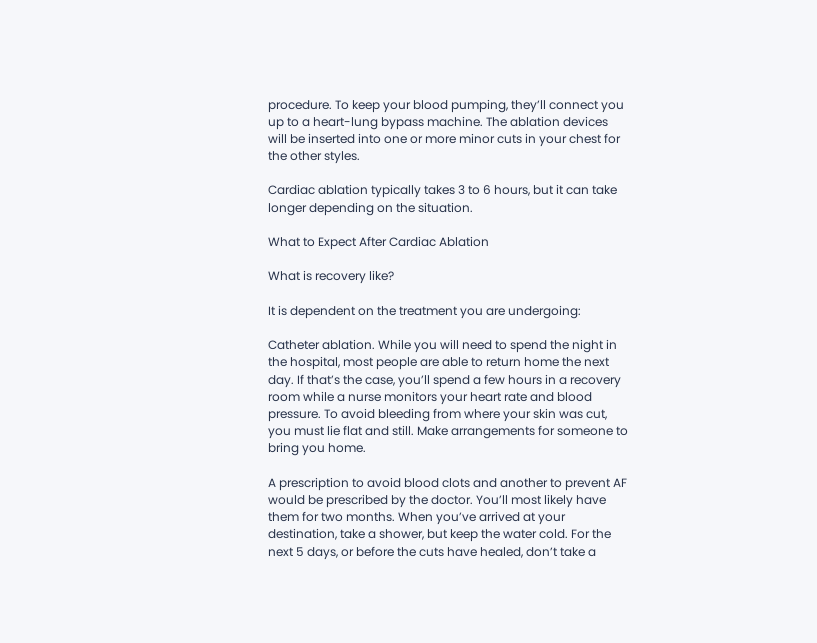procedure. To keep your blood pumping, they’ll connect you up to a heart-lung bypass machine. The ablation devices will be inserted into one or more minor cuts in your chest for the other styles.

Cardiac ablation typically takes 3 to 6 hours, but it can take longer depending on the situation.

What to Expect After Cardiac Ablation

What is recovery like?

It is dependent on the treatment you are undergoing:

Catheter ablation. While you will need to spend the night in the hospital, most people are able to return home the next day. If that’s the case, you’ll spend a few hours in a recovery room while a nurse monitors your heart rate and blood pressure. To avoid bleeding from where your skin was cut, you must lie flat and still. Make arrangements for someone to bring you home.

A prescription to avoid blood clots and another to prevent AF would be prescribed by the doctor. You’ll most likely have them for two months. When you’ve arrived at your destination, take a shower, but keep the water cold. For the next 5 days, or before the cuts have healed, don’t take a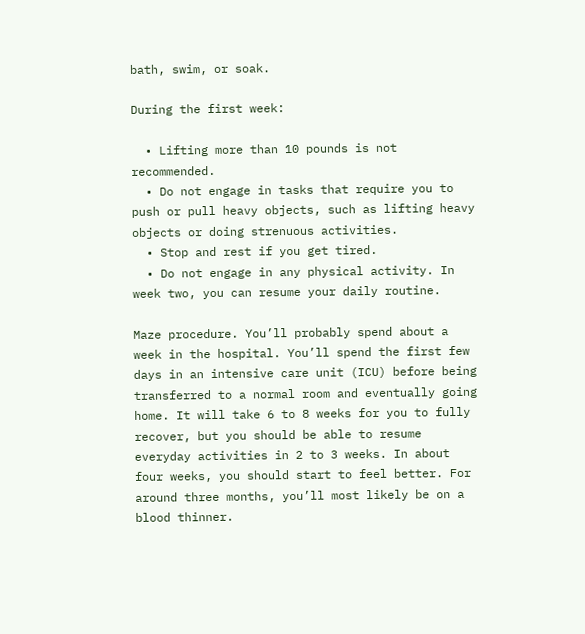bath, swim, or soak.

During the first week:

  • Lifting more than 10 pounds is not recommended.
  • Do not engage in tasks that require you to push or pull heavy objects, such as lifting heavy objects or doing strenuous activities.
  • Stop and rest if you get tired.
  • Do not engage in any physical activity. In week two, you can resume your daily routine.

Maze procedure. You’ll probably spend about a week in the hospital. You’ll spend the first few days in an intensive care unit (ICU) before being transferred to a normal room and eventually going home. It will take 6 to 8 weeks for you to fully recover, but you should be able to resume everyday activities in 2 to 3 weeks. In about four weeks, you should start to feel better. For around three months, you’ll most likely be on a blood thinner.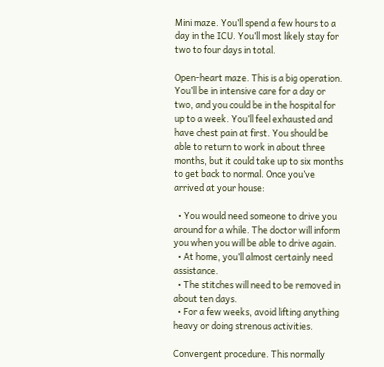Mini maze. You’ll spend a few hours to a day in the ICU. You’ll most likely stay for two to four days in total.

Open-heart maze. This is a big operation. You’ll be in intensive care for a day or two, and you could be in the hospital for up to a week. You’ll feel exhausted and have chest pain at first. You should be able to return to work in about three months, but it could take up to six months to get back to normal. Once you’ve arrived at your house:

  • You would need someone to drive you around for a while. The doctor will inform you when you will be able to drive again.
  • At home, you’ll almost certainly need assistance.
  • The stitches will need to be removed in about ten days.
  • For a few weeks, avoid lifting anything heavy or doing strenous activities.

Convergent procedure. This normally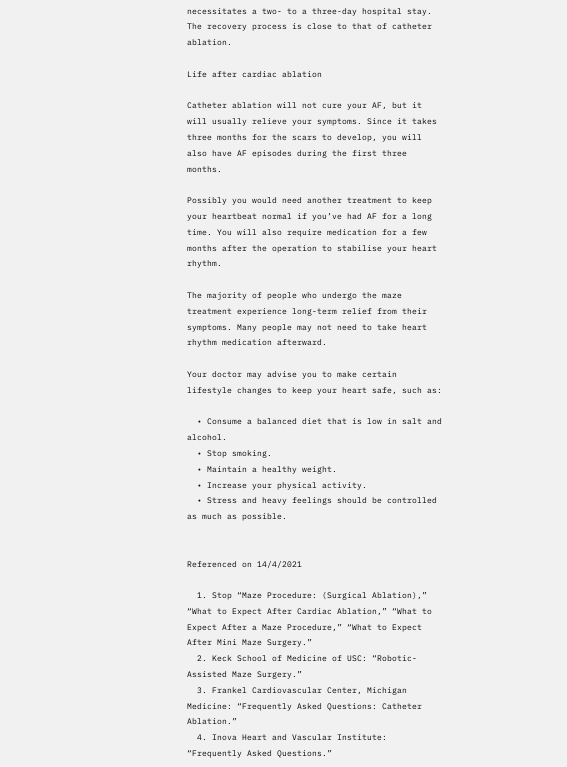necessitates a two- to a three-day hospital stay. The recovery process is close to that of catheter ablation.

Life after cardiac ablation

Catheter ablation will not cure your AF, but it will usually relieve your symptoms. Since it takes three months for the scars to develop, you will also have AF episodes during the first three months.

Possibly you would need another treatment to keep your heartbeat normal if you’ve had AF for a long time. You will also require medication for a few months after the operation to stabilise your heart rhythm.

The majority of people who undergo the maze treatment experience long-term relief from their symptoms. Many people may not need to take heart rhythm medication afterward.

Your doctor may advise you to make certain lifestyle changes to keep your heart safe, such as:

  • Consume a balanced diet that is low in salt and alcohol.
  • Stop smoking.
  • Maintain a healthy weight.
  • Increase your physical activity.
  • Stress and heavy feelings should be controlled as much as possible.


Referenced on 14/4/2021

  1. Stop “Maze Procedure: (Surgical Ablation),” “What to Expect After Cardiac Ablation,” “What to Expect After a Maze Procedure,” “What to Expect After Mini Maze Surgery.”
  2. Keck School of Medicine of USC: “Robotic-Assisted Maze Surgery.”
  3. Frankel Cardiovascular Center, Michigan Medicine: “Frequently Asked Questions: Catheter Ablation.”
  4. Inova Heart and Vascular Institute: “Frequently Asked Questions.”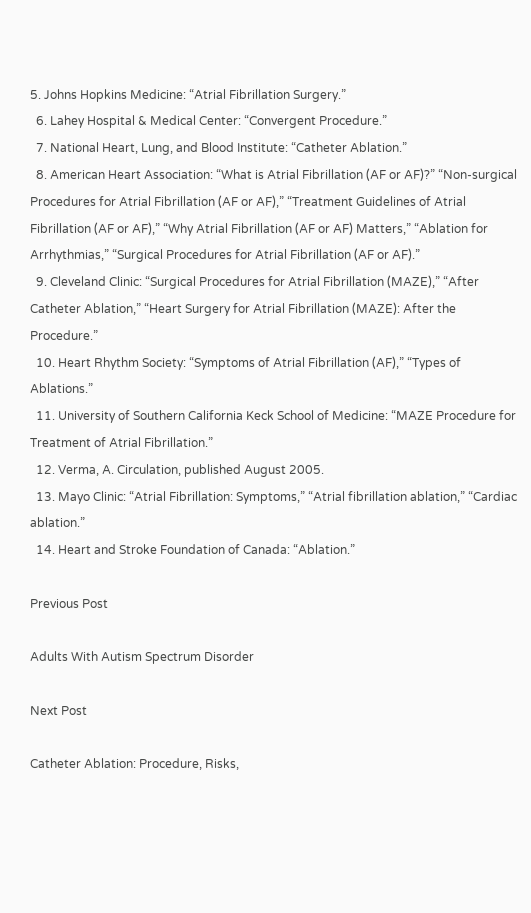5. Johns Hopkins Medicine: “Atrial Fibrillation Surgery.”
  6. Lahey Hospital & Medical Center: “Convergent Procedure.”
  7. National Heart, Lung, and Blood Institute: “Catheter Ablation.”
  8. American Heart Association: “What is Atrial Fibrillation (AF or AF)?” “Non-surgical Procedures for Atrial Fibrillation (AF or AF),” “Treatment Guidelines of Atrial Fibrillation (AF or AF),” “Why Atrial Fibrillation (AF or AF) Matters,” “Ablation for Arrhythmias,” “Surgical Procedures for Atrial Fibrillation (AF or AF).”
  9. Cleveland Clinic: “Surgical Procedures for Atrial Fibrillation (MAZE),” “After Catheter Ablation,” “Heart Surgery for Atrial Fibrillation (MAZE): After the Procedure.”
  10. Heart Rhythm Society: “Symptoms of Atrial Fibrillation (AF),” “Types of Ablations.”
  11. University of Southern California Keck School of Medicine: “MAZE Procedure for Treatment of Atrial Fibrillation.”
  12. Verma, A. Circulation, published August 2005.
  13. Mayo Clinic: “Atrial Fibrillation: Symptoms,” “Atrial fibrillation ablation,” “Cardiac ablation.”
  14. Heart and Stroke Foundation of Canada: “Ablation.”

Previous Post

Adults With Autism Spectrum Disorder

Next Post

Catheter Ablation: Procedure, Risks,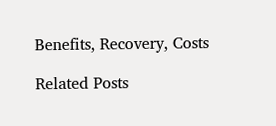Benefits, Recovery, Costs

Related Posts